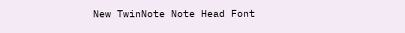New TwinNote Note Head Font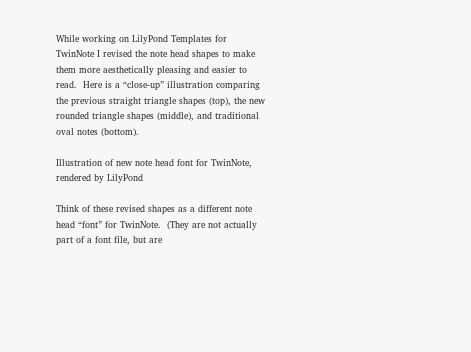While working on LilyPond Templates for TwinNote I revised the note head shapes to make them more aesthetically pleasing and easier to read.  Here is a “close-up” illustration comparing the previous straight triangle shapes (top), the new rounded triangle shapes (middle), and traditional oval notes (bottom).

Illustration of new note head font for TwinNote, rendered by LilyPond

Think of these revised shapes as a different note head “font” for TwinNote.  (They are not actually part of a font file, but are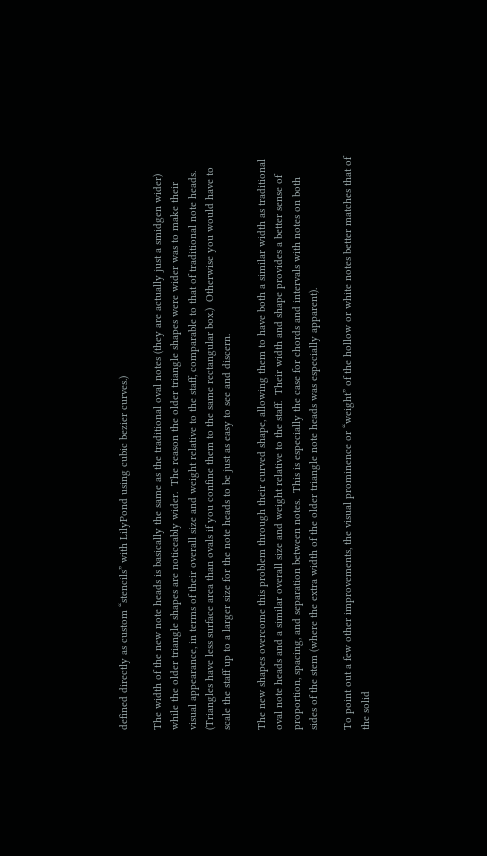defined directly as custom “stencils” with LilyPond using cubic bezier curves.)

The width of the new note heads is basically the same as the traditional oval notes (they are actually just a smidgen wider) while the older triangle shapes are noticeably wider.  The reason the older triangle shapes were wider was to make their visual appearance, in terms of their overall size and weight relative to the staff, comparable to that of traditional note heads.  (Triangles have less surface area than ovals if you confine them to the same rectangular box.)  Otherwise you would have to scale the staff up to a larger size for the note heads to be just as easy to see and discern.

The new shapes overcome this problem through their curved shape, allowing them to have both a similar width as traditional oval note heads and a similar overall size and weight relative to the staff.  Their width and shape provides a better sense of proportion, spacing, and separation between notes.  This is especially the case for chords and intervals with notes on both sides of the stem (where the extra width of the older triangle note heads was especially apparent).

To point out a few other improvements, the visual prominence or “weight” of the hollow or white notes better matches that of the solid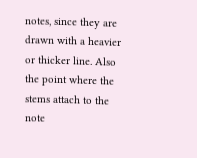notes, since they are drawn with a heavier or thicker line. Also the point where the stems attach to the note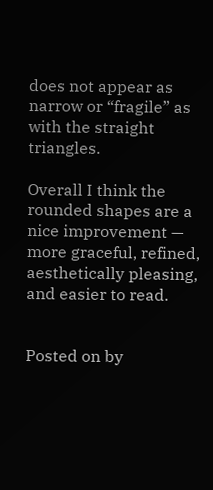does not appear as narrow or “fragile” as with the straight triangles.

Overall I think the rounded shapes are a nice improvement — more graceful, refined, aesthetically pleasing, and easier to read.


Posted on by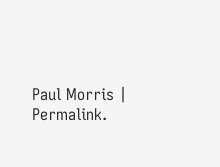Paul Morris | Permalink.